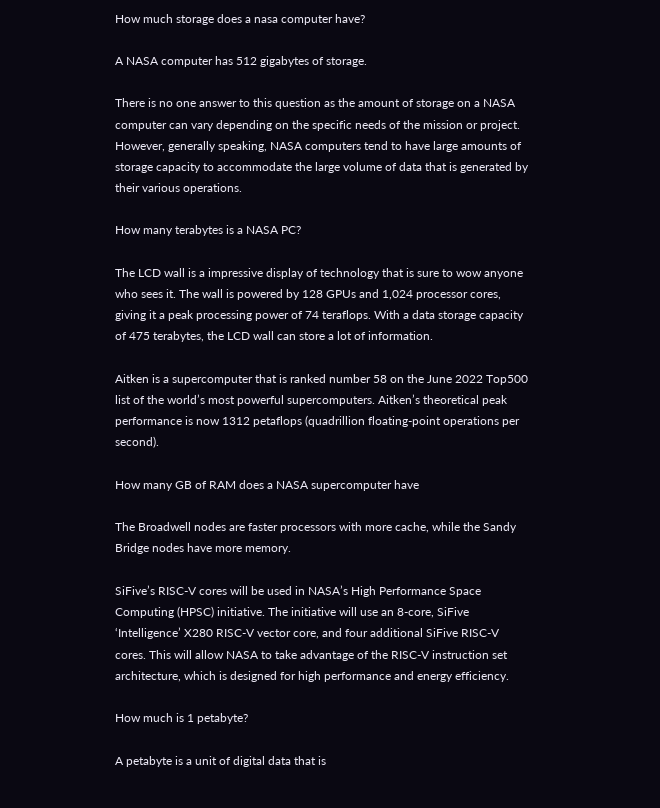How much storage does a nasa computer have?

A NASA computer has 512 gigabytes of storage.

There is no one answer to this question as the amount of storage on a NASA computer can vary depending on the specific needs of the mission or project. However, generally speaking, NASA computers tend to have large amounts of storage capacity to accommodate the large volume of data that is generated by their various operations.

How many terabytes is a NASA PC?

The LCD wall is a impressive display of technology that is sure to wow anyone who sees it. The wall is powered by 128 GPUs and 1,024 processor cores, giving it a peak processing power of 74 teraflops. With a data storage capacity of 475 terabytes, the LCD wall can store a lot of information.

Aitken is a supercomputer that is ranked number 58 on the June 2022 Top500 list of the world’s most powerful supercomputers. Aitken’s theoretical peak performance is now 1312 petaflops (quadrillion floating-point operations per second).

How many GB of RAM does a NASA supercomputer have

The Broadwell nodes are faster processors with more cache, while the Sandy Bridge nodes have more memory.

SiFive’s RISC-V cores will be used in NASA’s High Performance Space Computing (HPSC) initiative. The initiative will use an 8-core, SiFive ‘Intelligence’ X280 RISC-V vector core, and four additional SiFive RISC-V cores. This will allow NASA to take advantage of the RISC-V instruction set architecture, which is designed for high performance and energy efficiency.

How much is 1 petabyte?

A petabyte is a unit of digital data that is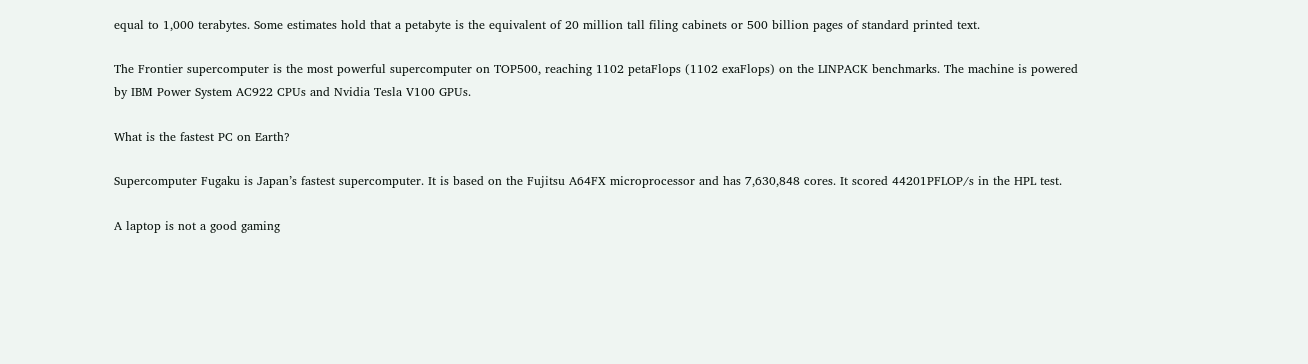equal to 1,000 terabytes. Some estimates hold that a petabyte is the equivalent of 20 million tall filing cabinets or 500 billion pages of standard printed text.

The Frontier supercomputer is the most powerful supercomputer on TOP500, reaching 1102 petaFlops (1102 exaFlops) on the LINPACK benchmarks. The machine is powered by IBM Power System AC922 CPUs and Nvidia Tesla V100 GPUs.

What is the fastest PC on Earth?

Supercomputer Fugaku is Japan’s fastest supercomputer. It is based on the Fujitsu A64FX microprocessor and has 7,630,848 cores. It scored 44201PFLOP/s in the HPL test.

A laptop is not a good gaming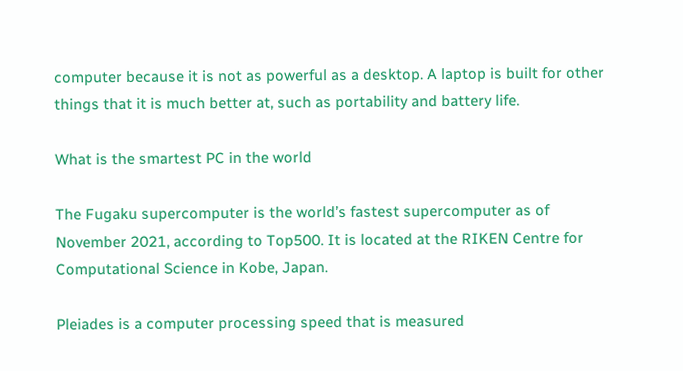computer because it is not as powerful as a desktop. A laptop is built for other things that it is much better at, such as portability and battery life.

What is the smartest PC in the world

The Fugaku supercomputer is the world’s fastest supercomputer as of November 2021, according to Top500. It is located at the RIKEN Centre for Computational Science in Kobe, Japan.

Pleiades is a computer processing speed that is measured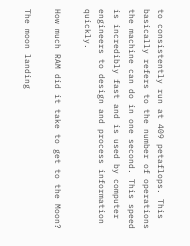to consistently run at 409 petaflops. This basically refers to the number of operations the machine can do in one second. This speed is incredibly fast and is used by computer engineers to design and process information quickly.

How much RAM did it take to get to the Moon?

The moon landing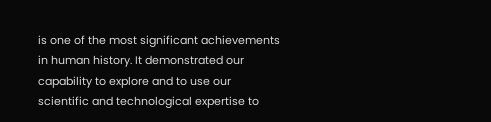is one of the most significant achievements in human history. It demonstrated our capability to explore and to use our scientific and technological expertise to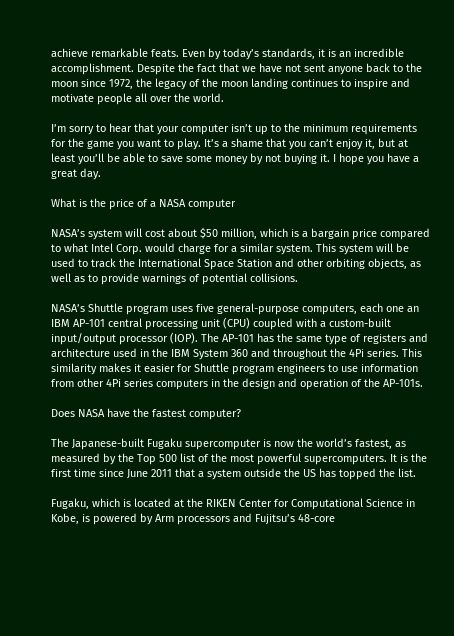achieve remarkable feats. Even by today’s standards, it is an incredible accomplishment. Despite the fact that we have not sent anyone back to the moon since 1972, the legacy of the moon landing continues to inspire and motivate people all over the world.

I’m sorry to hear that your computer isn’t up to the minimum requirements for the game you want to play. It’s a shame that you can’t enjoy it, but at least you’ll be able to save some money by not buying it. I hope you have a great day.

What is the price of a NASA computer

NASA’s system will cost about $50 million, which is a bargain price compared to what Intel Corp. would charge for a similar system. This system will be used to track the International Space Station and other orbiting objects, as well as to provide warnings of potential collisions.

NASA’s Shuttle program uses five general-purpose computers, each one an IBM AP-101 central processing unit (CPU) coupled with a custom-built input/output processor (IOP). The AP-101 has the same type of registers and architecture used in the IBM System 360 and throughout the 4Pi series. This similarity makes it easier for Shuttle program engineers to use information from other 4Pi series computers in the design and operation of the AP-101s.

Does NASA have the fastest computer?

The Japanese-built Fugaku supercomputer is now the world’s fastest, as measured by the Top 500 list of the most powerful supercomputers. It is the first time since June 2011 that a system outside the US has topped the list.

Fugaku, which is located at the RIKEN Center for Computational Science in Kobe, is powered by Arm processors and Fujitsu’s 48-core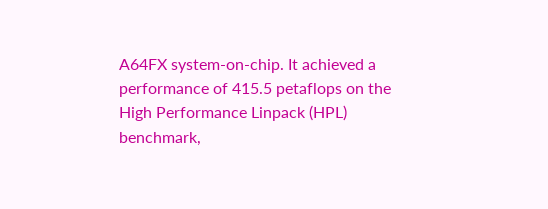A64FX system-on-chip. It achieved a performance of 415.5 petaflops on the High Performance Linpack (HPL) benchmark,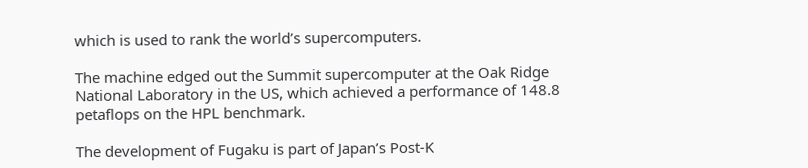which is used to rank the world’s supercomputers.

The machine edged out the Summit supercomputer at the Oak Ridge National Laboratory in the US, which achieved a performance of 148.8 petaflops on the HPL benchmark.

The development of Fugaku is part of Japan’s Post-K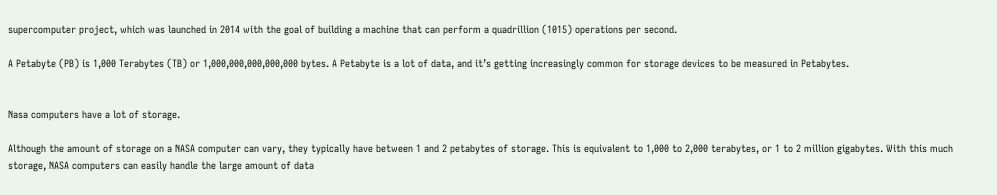supercomputer project, which was launched in 2014 with the goal of building a machine that can perform a quadrillion (1015) operations per second.

A Petabyte (PB) is 1,000 Terabytes (TB) or 1,000,000,000,000,000 bytes. A Petabyte is a lot of data, and it’s getting increasingly common for storage devices to be measured in Petabytes.


Nasa computers have a lot of storage.

Although the amount of storage on a NASA computer can vary, they typically have between 1 and 2 petabytes of storage. This is equivalent to 1,000 to 2,000 terabytes, or 1 to 2 million gigabytes. With this much storage, NASA computers can easily handle the large amount of data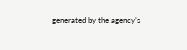generated by the agency’s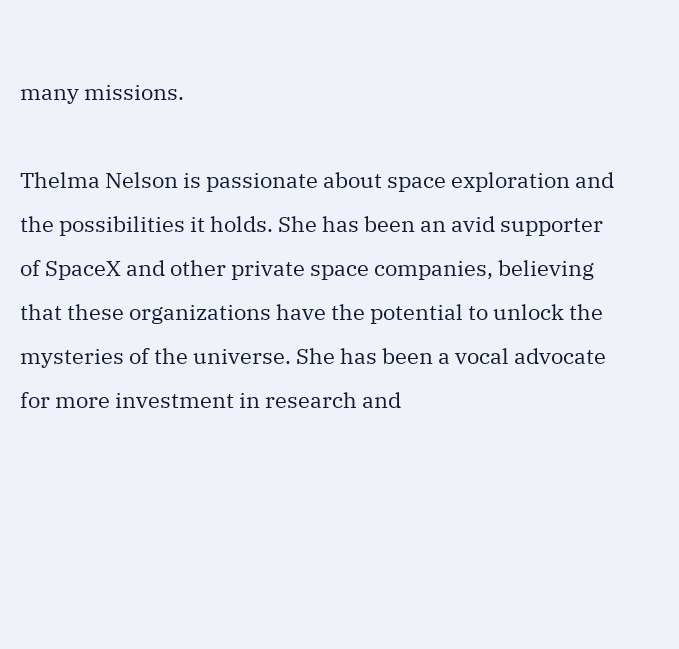many missions.

Thelma Nelson is passionate about space exploration and the possibilities it holds. She has been an avid supporter of SpaceX and other private space companies, believing that these organizations have the potential to unlock the mysteries of the universe. She has been a vocal advocate for more investment in research and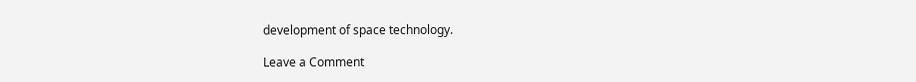development of space technology.

Leave a Comment